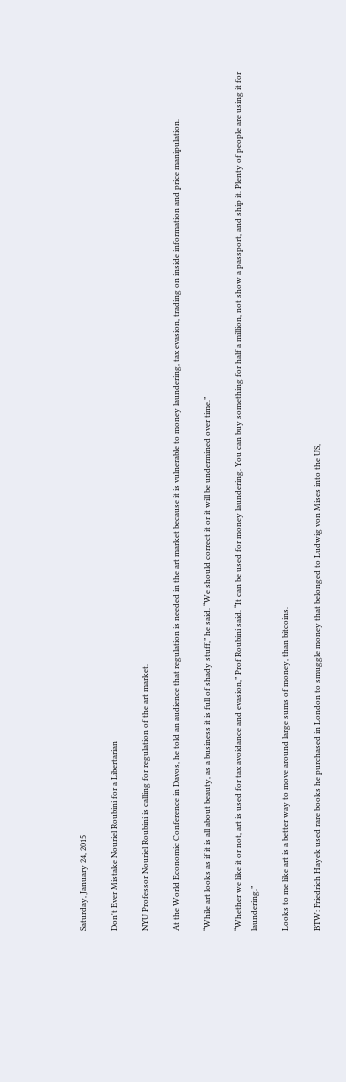Saturday, January 24, 2015

Don't Ever Mistake Nouriel Roubini for a Libertarian

NYU Professor Nouriel Roubini is calling for regulation of the art market.

At the World Economic Conference in Davos, he told an audience that regulation is needed in the art market because it is vulnerable to money laundering, tax evasion, trading on inside information and price manipulation.

“While art looks as if it is all about beauty, as a business it is full of shady stuff,” he said. “We should correct it or it will be undermined over time.”

“Whether we like it or not, art is used for tax avoidance and evasion,” Prof Roubini said. “It can be used for money laundering. You can buy something for half a million, not show a passport, and ship it. Plenty of people are using it for laundering.”

Looks to me like art is a better way to move around large sums of money, than bitcoins.

BTW: Friedrich Hayek used rare books he purchased in London to smuggle money that belonged to Ludwig von Mises into the US,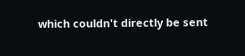which couldn't directly be sent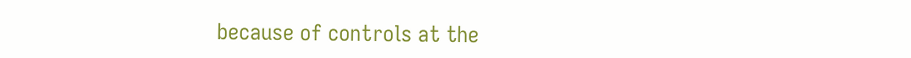because of controls at the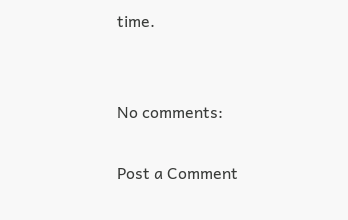time.


No comments:

Post a Comment